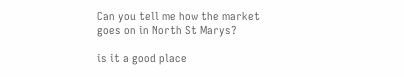Can you tell me how the market goes on in North St Marys?

is it a good place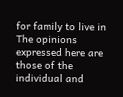for family to live in
The opinions expressed here are those of the individual and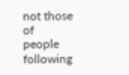not those of
people following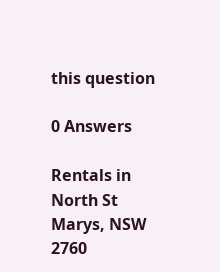this question

0 Answers

Rentals in North St Marys, NSW 2760